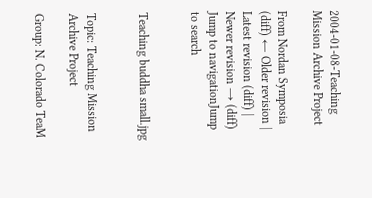2004-01-08-Teaching Mission Archive Project

From Nordan Symposia
(diff) ← Older revision | Latest revision (diff) | Newer revision → (diff)
Jump to navigationJump to search


Teaching buddha small.jpg


Topic: Teaching Mission Archive Project

Group: N. Colorado TeaM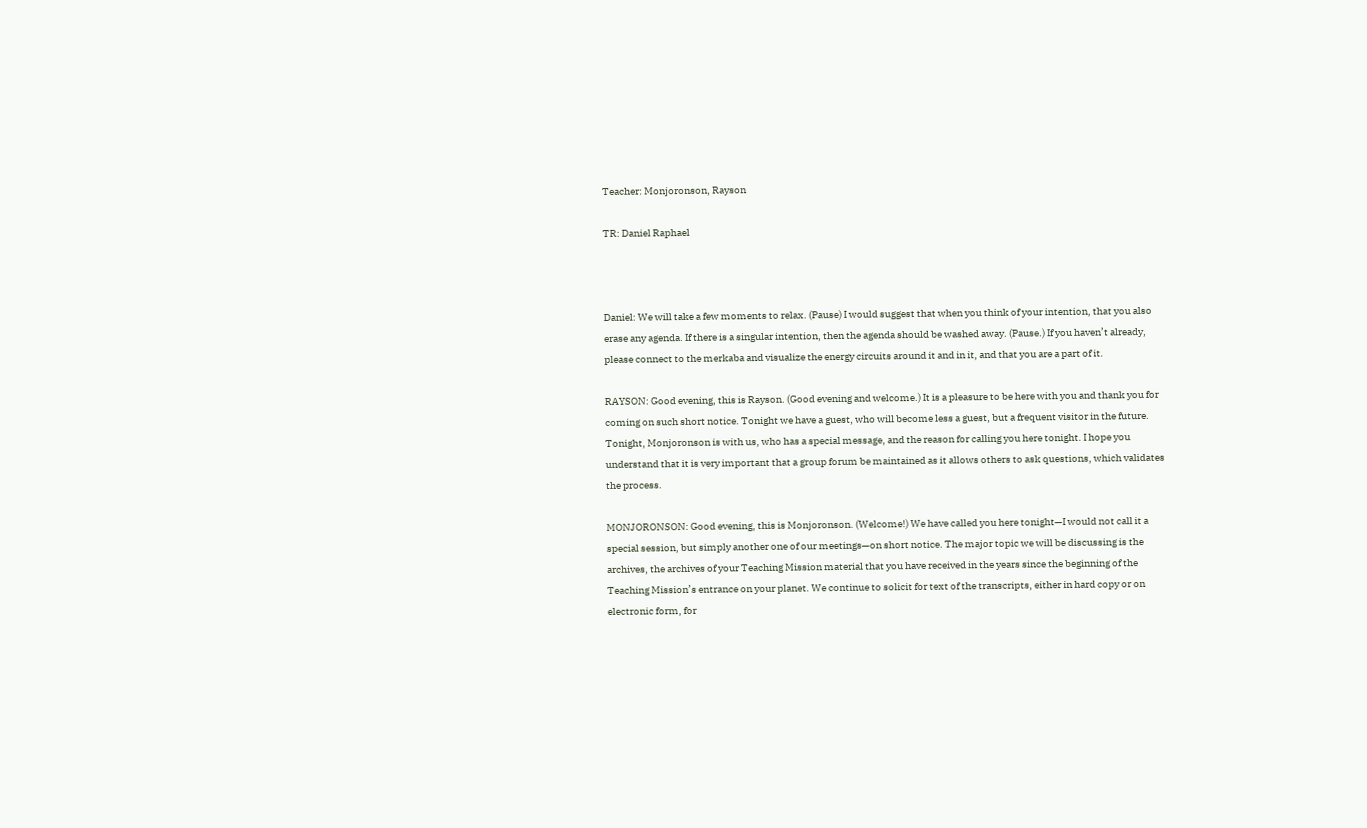Teacher: Monjoronson, Rayson

TR: Daniel Raphael



Daniel: We will take a few moments to relax. (Pause) I would suggest that when you think of your intention, that you also erase any agenda. If there is a singular intention, then the agenda should be washed away. (Pause.) If you haven’t already, please connect to the merkaba and visualize the energy circuits around it and in it, and that you are a part of it.

RAYSON: Good evening, this is Rayson. (Good evening and welcome.) It is a pleasure to be here with you and thank you for coming on such short notice. Tonight we have a guest, who will become less a guest, but a frequent visitor in the future. Tonight, Monjoronson is with us, who has a special message, and the reason for calling you here tonight. I hope you understand that it is very important that a group forum be maintained as it allows others to ask questions, which validates the process.

MONJORONSON: Good evening, this is Monjoronson. (Welcome!) We have called you here tonight—I would not call it a special session, but simply another one of our meetings—on short notice. The major topic we will be discussing is the archives, the archives of your Teaching Mission material that you have received in the years since the beginning of the Teaching Mission’s entrance on your planet. We continue to solicit for text of the transcripts, either in hard copy or on electronic form, for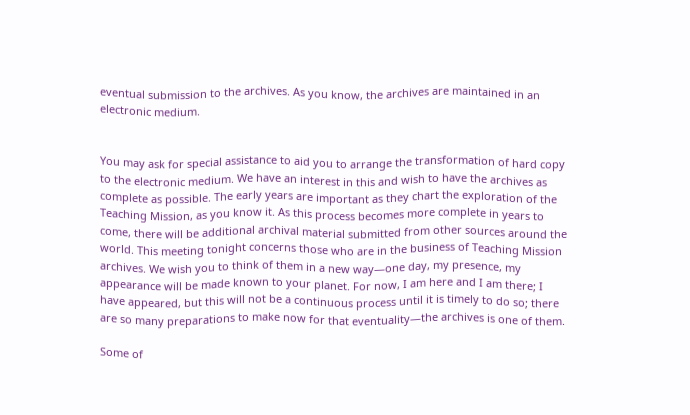eventual submission to the archives. As you know, the archives are maintained in an electronic medium.


You may ask for special assistance to aid you to arrange the transformation of hard copy to the electronic medium. We have an interest in this and wish to have the archives as complete as possible. The early years are important as they chart the exploration of the Teaching Mission, as you know it. As this process becomes more complete in years to come, there will be additional archival material submitted from other sources around the world. This meeting tonight concerns those who are in the business of Teaching Mission archives. We wish you to think of them in a new way—one day, my presence, my appearance will be made known to your planet. For now, I am here and I am there; I have appeared, but this will not be a continuous process until it is timely to do so; there are so many preparations to make now for that eventuality—the archives is one of them.

Some of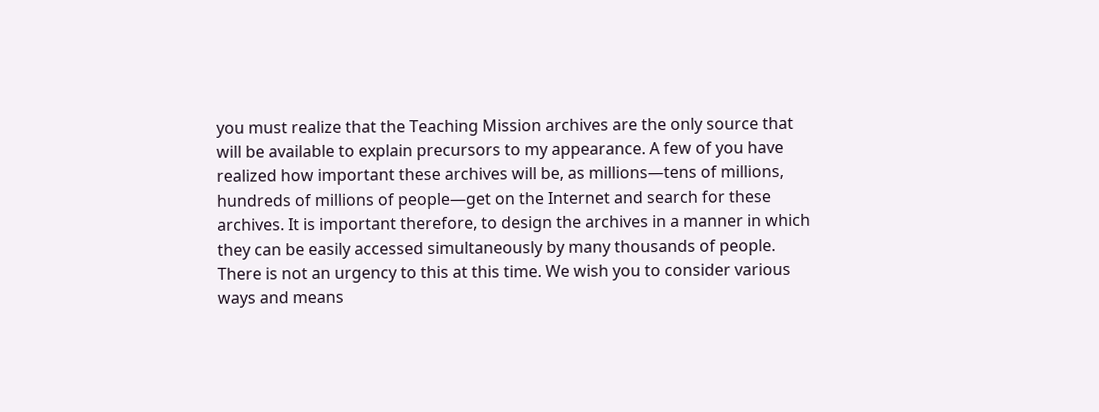you must realize that the Teaching Mission archives are the only source that will be available to explain precursors to my appearance. A few of you have realized how important these archives will be, as millions—tens of millions, hundreds of millions of people—get on the Internet and search for these archives. It is important therefore, to design the archives in a manner in which they can be easily accessed simultaneously by many thousands of people. There is not an urgency to this at this time. We wish you to consider various ways and means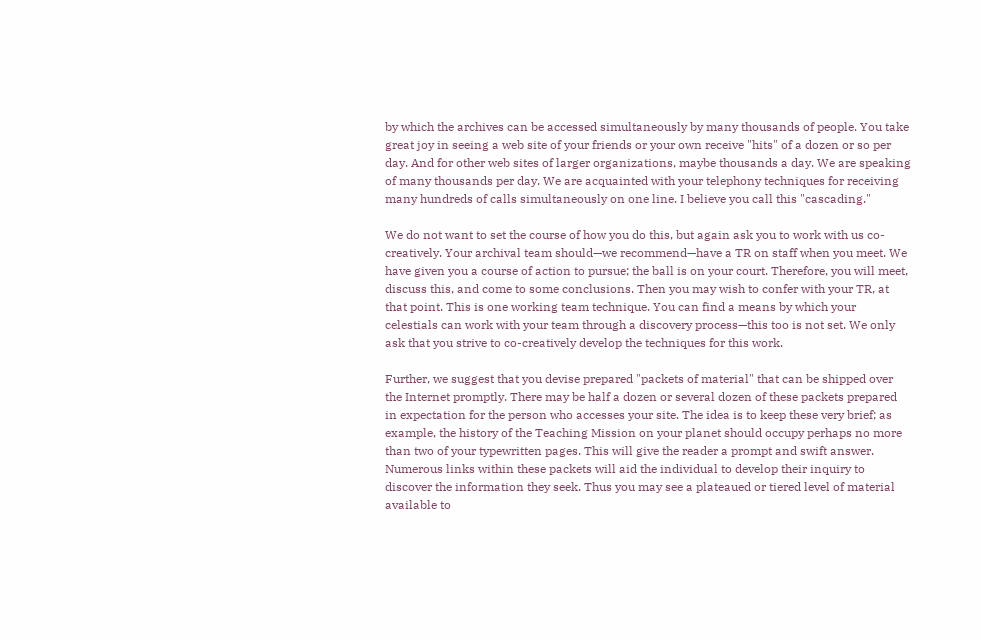by which the archives can be accessed simultaneously by many thousands of people. You take great joy in seeing a web site of your friends or your own receive "hits" of a dozen or so per day. And for other web sites of larger organizations, maybe thousands a day. We are speaking of many thousands per day. We are acquainted with your telephony techniques for receiving many hundreds of calls simultaneously on one line. I believe you call this "cascading."

We do not want to set the course of how you do this, but again ask you to work with us co-creatively. Your archival team should—we recommend—have a TR on staff when you meet. We have given you a course of action to pursue; the ball is on your court. Therefore, you will meet, discuss this, and come to some conclusions. Then you may wish to confer with your TR, at that point. This is one working team technique. You can find a means by which your celestials can work with your team through a discovery process—this too is not set. We only ask that you strive to co-creatively develop the techniques for this work.

Further, we suggest that you devise prepared "packets of material" that can be shipped over the Internet promptly. There may be half a dozen or several dozen of these packets prepared in expectation for the person who accesses your site. The idea is to keep these very brief; as example, the history of the Teaching Mission on your planet should occupy perhaps no more than two of your typewritten pages. This will give the reader a prompt and swift answer. Numerous links within these packets will aid the individual to develop their inquiry to discover the information they seek. Thus you may see a plateaued or tiered level of material available to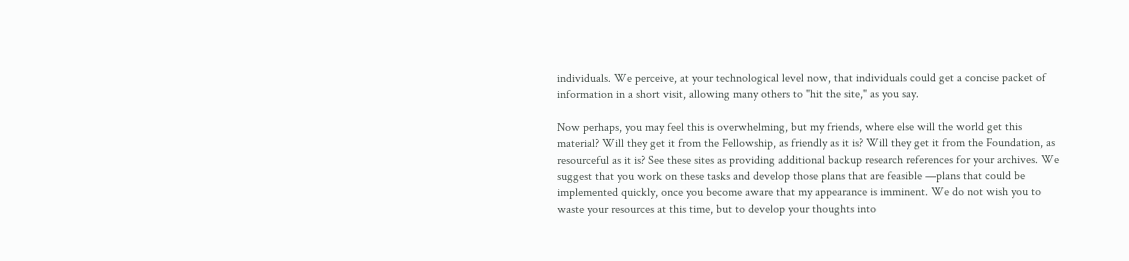individuals. We perceive, at your technological level now, that individuals could get a concise packet of information in a short visit, allowing many others to "hit the site," as you say.

Now perhaps, you may feel this is overwhelming, but my friends, where else will the world get this material? Will they get it from the Fellowship, as friendly as it is? Will they get it from the Foundation, as resourceful as it is? See these sites as providing additional backup research references for your archives. We suggest that you work on these tasks and develop those plans that are feasible —plans that could be implemented quickly, once you become aware that my appearance is imminent. We do not wish you to waste your resources at this time, but to develop your thoughts into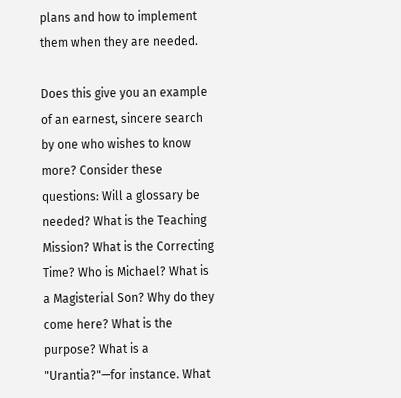plans and how to implement them when they are needed.

Does this give you an example of an earnest, sincere search by one who wishes to know more? Consider these questions: Will a glossary be needed? What is the Teaching Mission? What is the Correcting Time? Who is Michael? What is a Magisterial Son? Why do they come here? What is the purpose? What is a "Urantia?"—for instance. What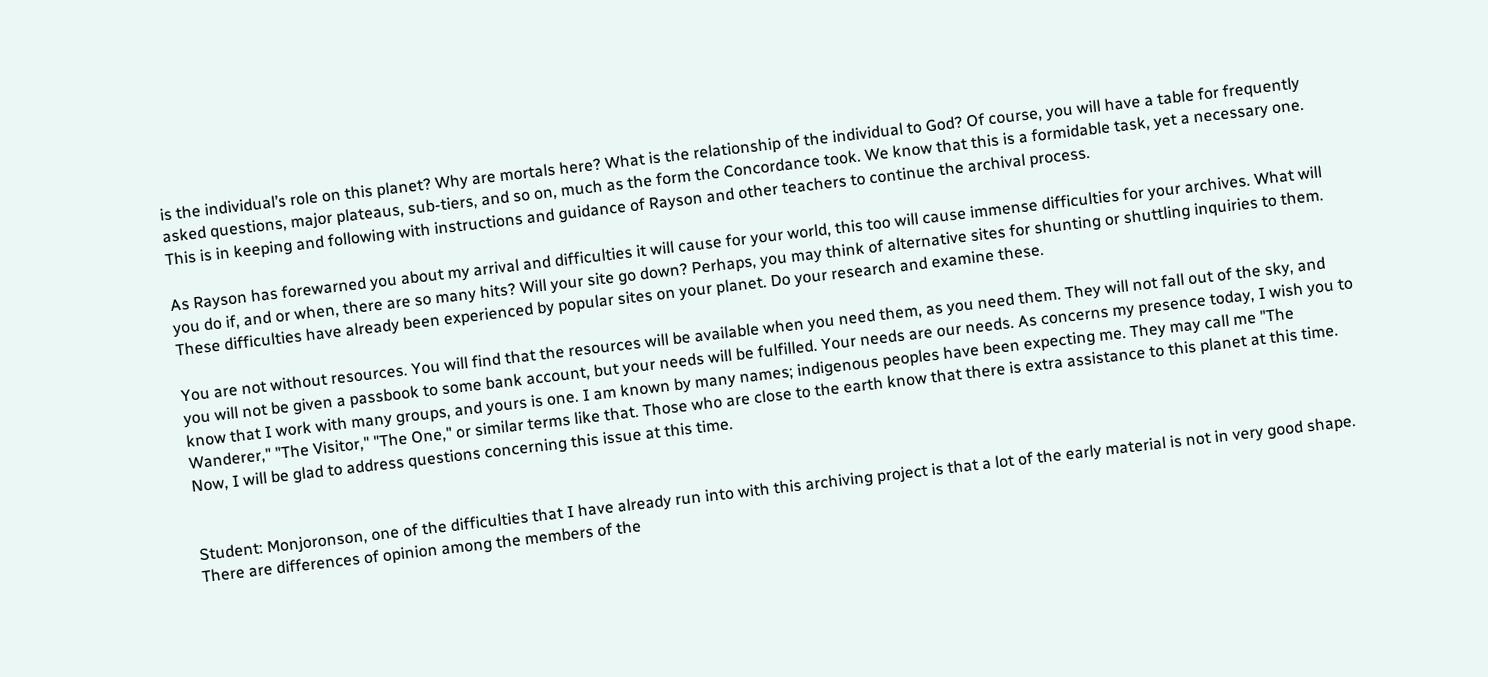is the individual’s role on this planet? Why are mortals here? What is the relationship of the individual to God? Of course, you will have a table for frequently asked questions, major plateaus, sub-tiers, and so on, much as the form the Concordance took. We know that this is a formidable task, yet a necessary one. This is in keeping and following with instructions and guidance of Rayson and other teachers to continue the archival process.

As Rayson has forewarned you about my arrival and difficulties it will cause for your world, this too will cause immense difficulties for your archives. What will you do if, and or when, there are so many hits? Will your site go down? Perhaps, you may think of alternative sites for shunting or shuttling inquiries to them. These difficulties have already been experienced by popular sites on your planet. Do your research and examine these.

You are not without resources. You will find that the resources will be available when you need them, as you need them. They will not fall out of the sky, and you will not be given a passbook to some bank account, but your needs will be fulfilled. Your needs are our needs. As concerns my presence today, I wish you to know that I work with many groups, and yours is one. I am known by many names; indigenous peoples have been expecting me. They may call me "The Wanderer," "The Visitor," "The One," or similar terms like that. Those who are close to the earth know that there is extra assistance to this planet at this time. Now, I will be glad to address questions concerning this issue at this time.


Student: Monjoronson, one of the difficulties that I have already run into with this archiving project is that a lot of the early material is not in very good shape. There are differences of opinion among the members of the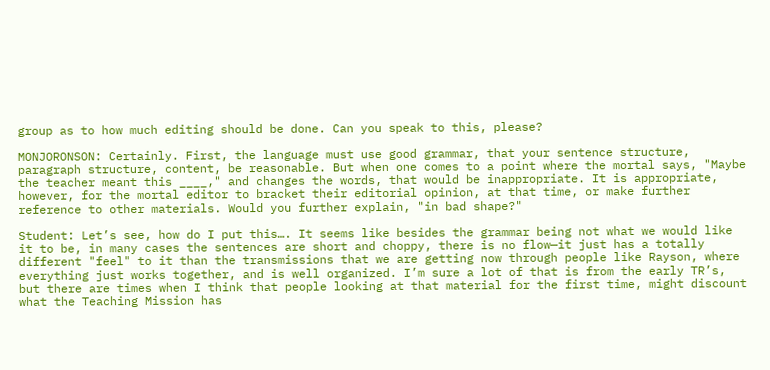group as to how much editing should be done. Can you speak to this, please?

MONJORONSON: Certainly. First, the language must use good grammar, that your sentence structure, paragraph structure, content, be reasonable. But when one comes to a point where the mortal says, "Maybe the teacher meant this ____," and changes the words, that would be inappropriate. It is appropriate, however, for the mortal editor to bracket their editorial opinion, at that time, or make further reference to other materials. Would you further explain, "in bad shape?"

Student: Let’s see, how do I put this…. It seems like besides the grammar being not what we would like it to be, in many cases the sentences are short and choppy, there is no flow—it just has a totally different "feel" to it than the transmissions that we are getting now through people like Rayson, where everything just works together, and is well organized. I’m sure a lot of that is from the early TR’s, but there are times when I think that people looking at that material for the first time, might discount what the Teaching Mission has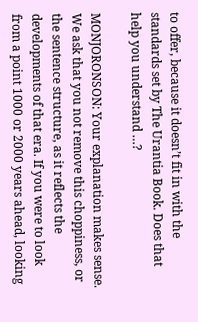to offer, because it doesn’t fit in with the standards set by The Urantia Book. Does that help you understand …?

MONJORONSON: Your explanation makes sense. We ask that you not remove this choppiness, or the sentence structure, as it reflects the developments of that era. If you were to look from a point 1000 or 2000 years ahead, looking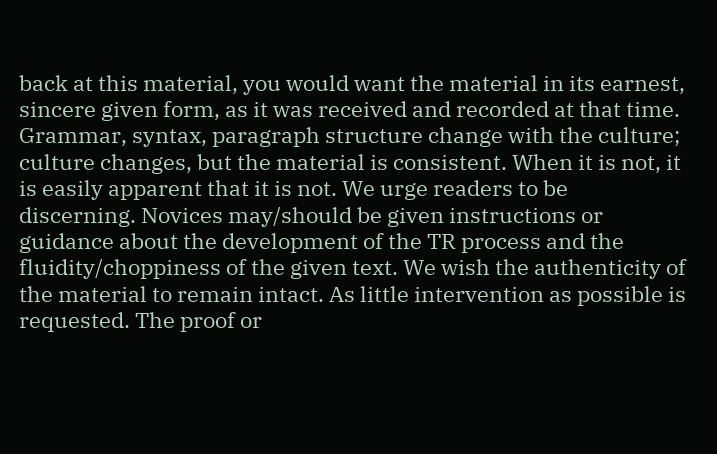back at this material, you would want the material in its earnest, sincere given form, as it was received and recorded at that time. Grammar, syntax, paragraph structure change with the culture; culture changes, but the material is consistent. When it is not, it is easily apparent that it is not. We urge readers to be discerning. Novices may/should be given instructions or guidance about the development of the TR process and the fluidity/choppiness of the given text. We wish the authenticity of the material to remain intact. As little intervention as possible is requested. The proof or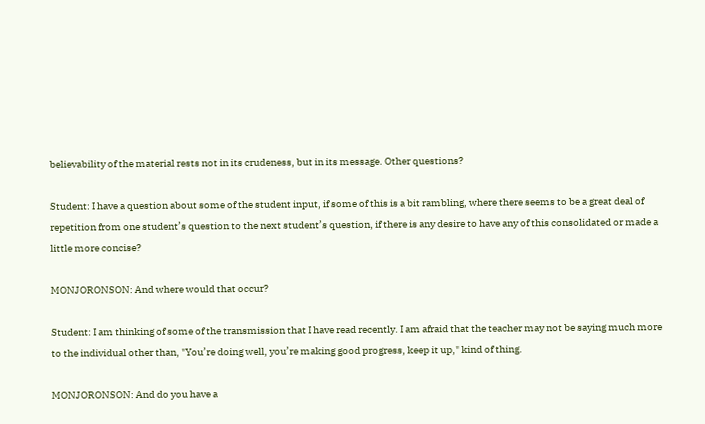believability of the material rests not in its crudeness, but in its message. Other questions?

Student: I have a question about some of the student input, if some of this is a bit rambling, where there seems to be a great deal of repetition from one student’s question to the next student’s question, if there is any desire to have any of this consolidated or made a little more concise?

MONJORONSON: And where would that occur?

Student: I am thinking of some of the transmission that I have read recently. I am afraid that the teacher may not be saying much more to the individual other than, "You’re doing well, you’re making good progress, keep it up," kind of thing.

MONJORONSON: And do you have a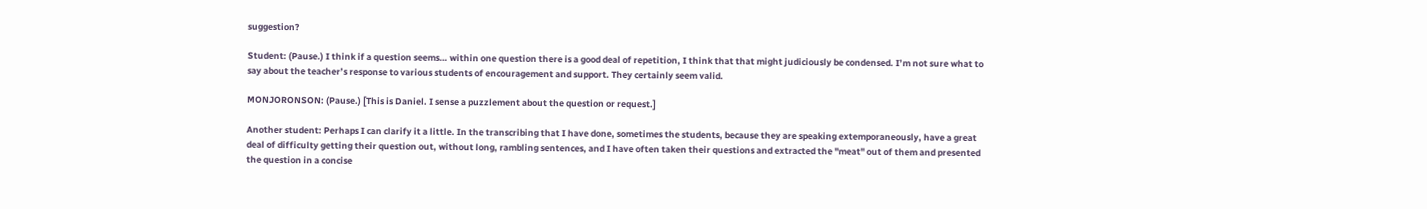suggestion?

Student: (Pause.) I think if a question seems… within one question there is a good deal of repetition, I think that that might judiciously be condensed. I’m not sure what to say about the teacher’s response to various students of encouragement and support. They certainly seem valid.

MONJORONSON: (Pause.) [This is Daniel. I sense a puzzlement about the question or request.]

Another student: Perhaps I can clarify it a little. In the transcribing that I have done, sometimes the students, because they are speaking extemporaneously, have a great deal of difficulty getting their question out, without long, rambling sentences, and I have often taken their questions and extracted the "meat" out of them and presented the question in a concise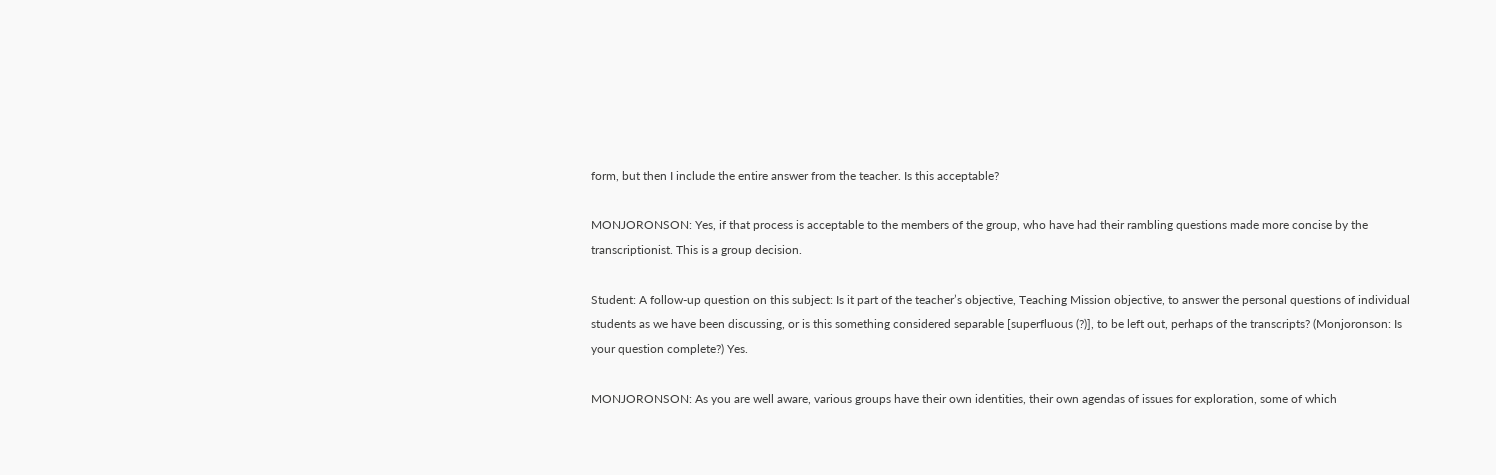form, but then I include the entire answer from the teacher. Is this acceptable?

MONJORONSON: Yes, if that process is acceptable to the members of the group, who have had their rambling questions made more concise by the transcriptionist. This is a group decision.

Student: A follow-up question on this subject: Is it part of the teacher’s objective, Teaching Mission objective, to answer the personal questions of individual students as we have been discussing, or is this something considered separable [superfluous (?)], to be left out, perhaps of the transcripts? (Monjoronson: Is your question complete?) Yes.

MONJORONSON: As you are well aware, various groups have their own identities, their own agendas of issues for exploration, some of which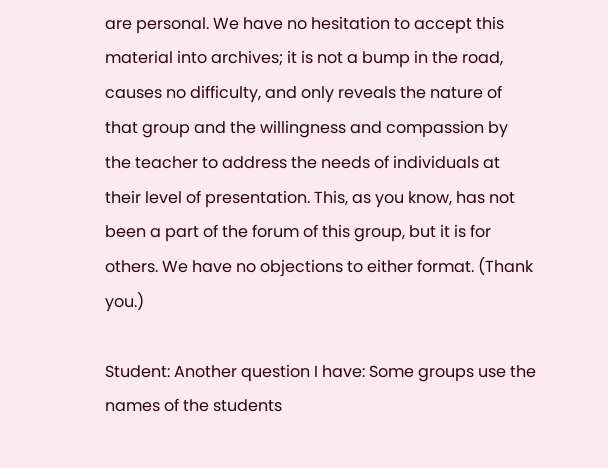are personal. We have no hesitation to accept this material into archives; it is not a bump in the road, causes no difficulty, and only reveals the nature of that group and the willingness and compassion by the teacher to address the needs of individuals at their level of presentation. This, as you know, has not been a part of the forum of this group, but it is for others. We have no objections to either format. (Thank you.)

Student: Another question I have: Some groups use the names of the students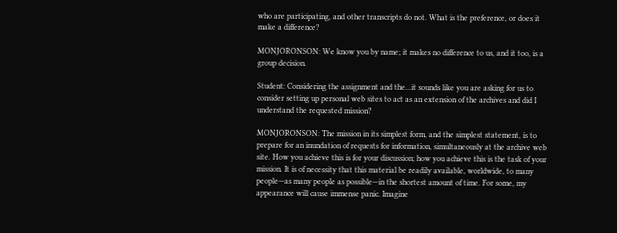who are participating, and other transcripts do not. What is the preference, or does it make a difference?

MONJORONSON: We know you by name; it makes no difference to us, and it too, is a group decision.

Student: Considering the assignment and the…it sounds like you are asking for us to consider setting up personal web sites to act as an extension of the archives and did I understand the requested mission?

MONJORONSON: The mission in its simplest form, and the simplest statement, is to prepare for an inundation of requests for information, simultaneously at the archive web site. How you achieve this is for your discussion; how you achieve this is the task of your mission. It is of necessity that this material be readily available, worldwide, to many people—as many people as possible—in the shortest amount of time. For some, my appearance will cause immense panic. Imagine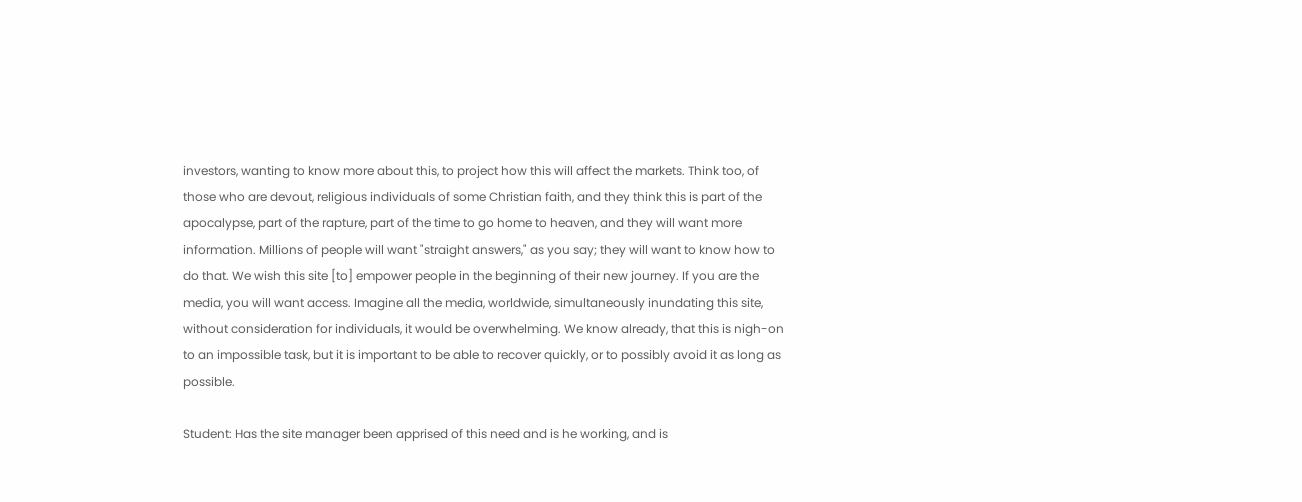investors, wanting to know more about this, to project how this will affect the markets. Think too, of those who are devout, religious individuals of some Christian faith, and they think this is part of the apocalypse, part of the rapture, part of the time to go home to heaven, and they will want more information. Millions of people will want "straight answers," as you say; they will want to know how to do that. We wish this site [to] empower people in the beginning of their new journey. If you are the media, you will want access. Imagine all the media, worldwide, simultaneously inundating this site, without consideration for individuals, it would be overwhelming. We know already, that this is nigh-on to an impossible task, but it is important to be able to recover quickly, or to possibly avoid it as long as possible.

Student: Has the site manager been apprised of this need and is he working, and is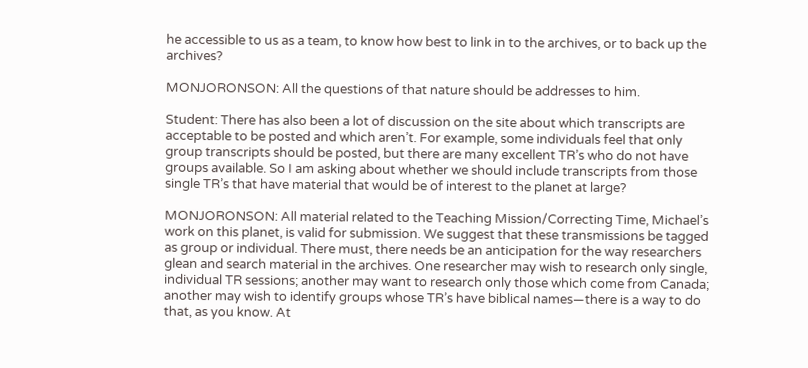he accessible to us as a team, to know how best to link in to the archives, or to back up the archives?

MONJORONSON: All the questions of that nature should be addresses to him.

Student: There has also been a lot of discussion on the site about which transcripts are acceptable to be posted and which aren’t. For example, some individuals feel that only group transcripts should be posted, but there are many excellent TR’s who do not have groups available. So I am asking about whether we should include transcripts from those single TR’s that have material that would be of interest to the planet at large?

MONJORONSON: All material related to the Teaching Mission/Correcting Time, Michael’s work on this planet, is valid for submission. We suggest that these transmissions be tagged as group or individual. There must, there needs be an anticipation for the way researchers glean and search material in the archives. One researcher may wish to research only single, individual TR sessions; another may want to research only those which come from Canada; another may wish to identify groups whose TR’s have biblical names—there is a way to do that, as you know. At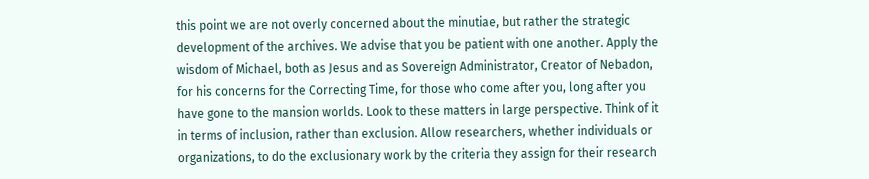this point we are not overly concerned about the minutiae, but rather the strategic development of the archives. We advise that you be patient with one another. Apply the wisdom of Michael, both as Jesus and as Sovereign Administrator, Creator of Nebadon, for his concerns for the Correcting Time, for those who come after you, long after you have gone to the mansion worlds. Look to these matters in large perspective. Think of it in terms of inclusion, rather than exclusion. Allow researchers, whether individuals or organizations, to do the exclusionary work by the criteria they assign for their research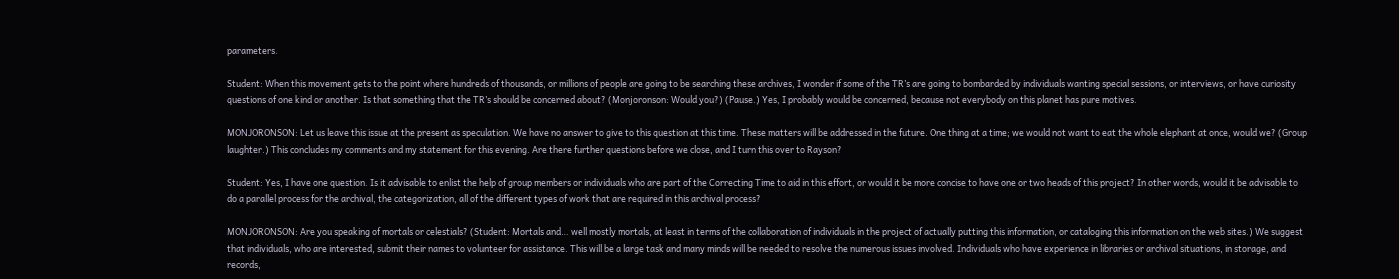parameters.

Student: When this movement gets to the point where hundreds of thousands, or millions of people are going to be searching these archives, I wonder if some of the TR’s are going to bombarded by individuals wanting special sessions, or interviews, or have curiosity questions of one kind or another. Is that something that the TR’s should be concerned about? (Monjoronson: Would you?) (Pause.) Yes, I probably would be concerned, because not everybody on this planet has pure motives.

MONJORONSON: Let us leave this issue at the present as speculation. We have no answer to give to this question at this time. These matters will be addressed in the future. One thing at a time; we would not want to eat the whole elephant at once, would we? (Group laughter.) This concludes my comments and my statement for this evening. Are there further questions before we close, and I turn this over to Rayson?

Student: Yes, I have one question. Is it advisable to enlist the help of group members or individuals who are part of the Correcting Time to aid in this effort, or would it be more concise to have one or two heads of this project? In other words, would it be advisable to do a parallel process for the archival, the categorization, all of the different types of work that are required in this archival process?

MONJORONSON: Are you speaking of mortals or celestials? (Student: Mortals and… well mostly mortals, at least in terms of the collaboration of individuals in the project of actually putting this information, or cataloging this information on the web sites.) We suggest that individuals, who are interested, submit their names to volunteer for assistance. This will be a large task and many minds will be needed to resolve the numerous issues involved. Individuals who have experience in libraries or archival situations, in storage, and records,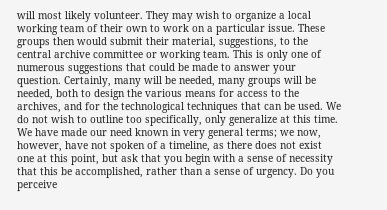will most likely volunteer. They may wish to organize a local working team of their own to work on a particular issue. These groups then would submit their material, suggestions, to the central archive committee or working team. This is only one of numerous suggestions that could be made to answer your question. Certainly, many will be needed, many groups will be needed, both to design the various means for access to the archives, and for the technological techniques that can be used. We do not wish to outline too specifically, only generalize at this time. We have made our need known in very general terms; we now, however, have not spoken of a timeline, as there does not exist one at this point, but ask that you begin with a sense of necessity that this be accomplished, rather than a sense of urgency. Do you perceive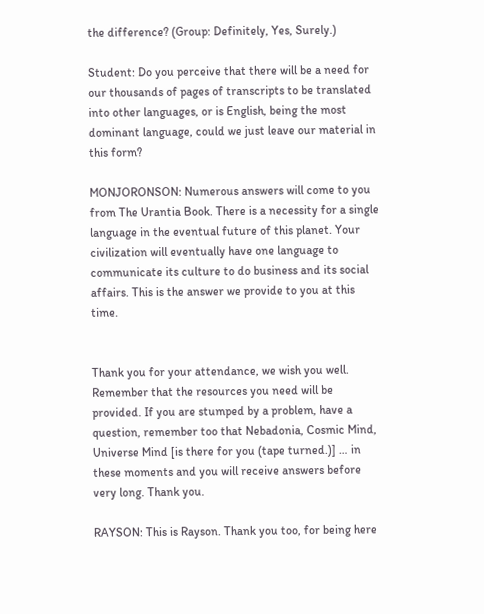the difference? (Group: Definitely, Yes, Surely.)

Student: Do you perceive that there will be a need for our thousands of pages of transcripts to be translated into other languages, or is English, being the most dominant language, could we just leave our material in this form?

MONJORONSON: Numerous answers will come to you from The Urantia Book. There is a necessity for a single language in the eventual future of this planet. Your civilization will eventually have one language to communicate its culture to do business and its social affairs. This is the answer we provide to you at this time.


Thank you for your attendance, we wish you well. Remember that the resources you need will be provided. If you are stumped by a problem, have a question, remember too that Nebadonia, Cosmic Mind, Universe Mind [is there for you (tape turned.)] … in these moments and you will receive answers before very long. Thank you.

RAYSON: This is Rayson. Thank you too, for being here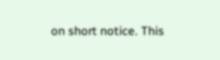on short notice. This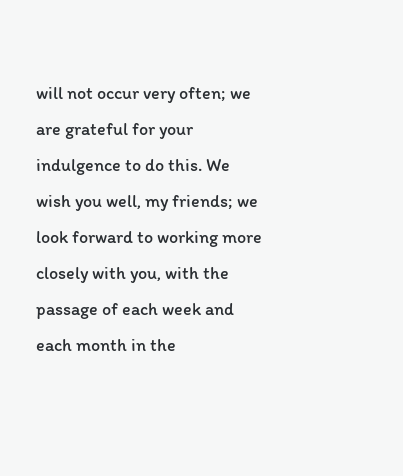will not occur very often; we are grateful for your indulgence to do this. We wish you well, my friends; we look forward to working more closely with you, with the passage of each week and each month in the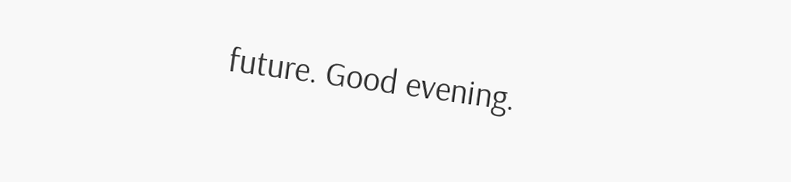future. Good evening.